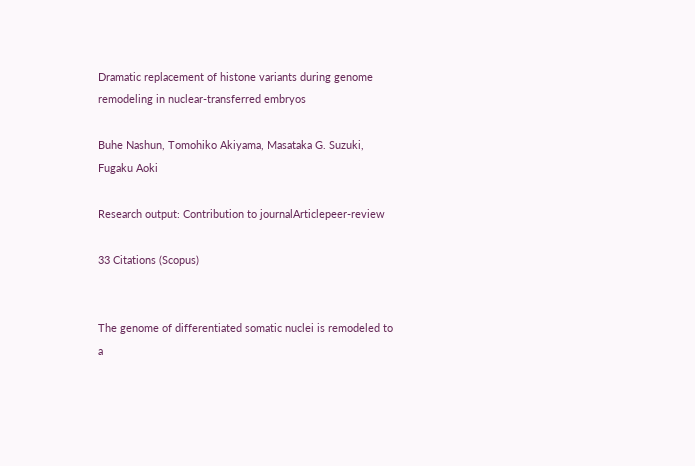Dramatic replacement of histone variants during genome remodeling in nuclear-transferred embryos

Buhe Nashun, Tomohiko Akiyama, Masataka G. Suzuki, Fugaku Aoki

Research output: Contribution to journalArticlepeer-review

33 Citations (Scopus)


The genome of differentiated somatic nuclei is remodeled to a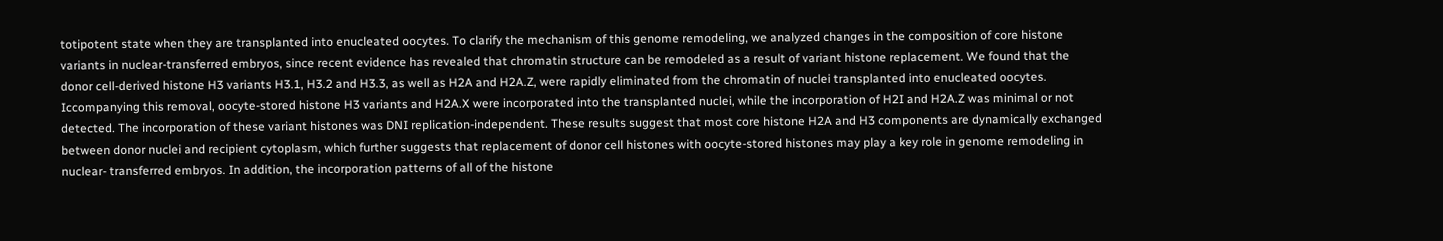totipotent state when they are transplanted into enucleated oocytes. To clarify the mechanism of this genome remodeling, we analyzed changes in the composition of core histone variants in nuclear-transferred embryos, since recent evidence has revealed that chromatin structure can be remodeled as a result of variant histone replacement. We found that the donor cell-derived histone H3 variants H3.1, H3.2 and H3.3, as well as H2A and H2A.Z, were rapidly eliminated from the chromatin of nuclei transplanted into enucleated oocytes. Iccompanying this removal, oocyte-stored histone H3 variants and H2A.X were incorporated into the transplanted nuclei, while the incorporation of H2I and H2A.Z was minimal or not detected. The incorporation of these variant histones was DNI replication-independent. These results suggest that most core histone H2A and H3 components are dynamically exchanged between donor nuclei and recipient cytoplasm, which further suggests that replacement of donor cell histones with oocyte-stored histones may play a key role in genome remodeling in nuclear- transferred embryos. In addition, the incorporation patterns of all of the histone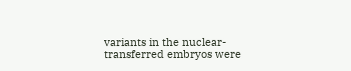variants in the nuclear-transferred embryos were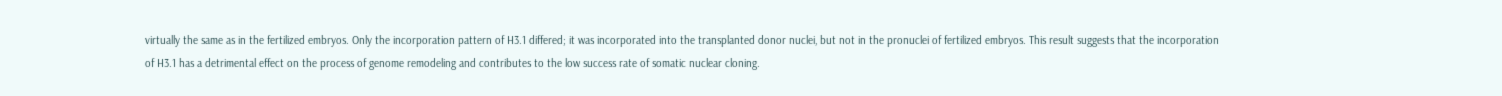virtually the same as in the fertilized embryos. Only the incorporation pattern of H3.1 differed; it was incorporated into the transplanted donor nuclei, but not in the pronuclei of fertilized embryos. This result suggests that the incorporation of H3.1 has a detrimental effect on the process of genome remodeling and contributes to the low success rate of somatic nuclear cloning.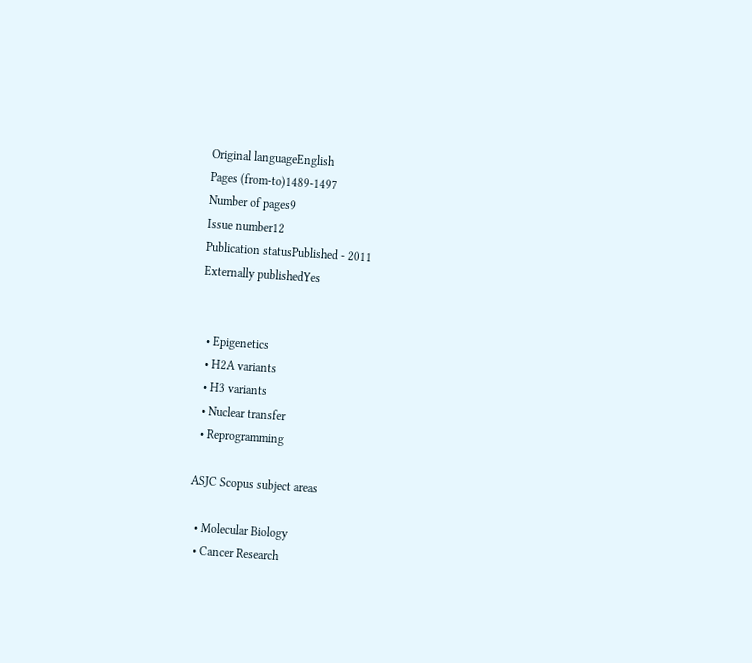Original languageEnglish
Pages (from-to)1489-1497
Number of pages9
Issue number12
Publication statusPublished - 2011
Externally publishedYes


  • Epigenetics
  • H2A variants
  • H3 variants
  • Nuclear transfer
  • Reprogramming

ASJC Scopus subject areas

  • Molecular Biology
  • Cancer Research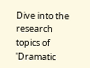Dive into the research topics of 'Dramatic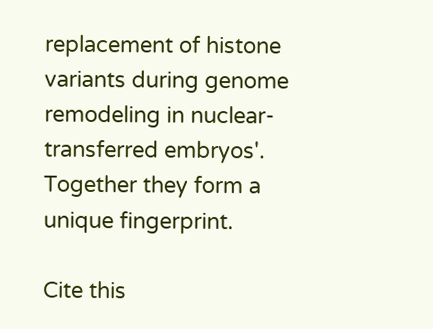replacement of histone variants during genome remodeling in nuclear-transferred embryos'. Together they form a unique fingerprint.

Cite this